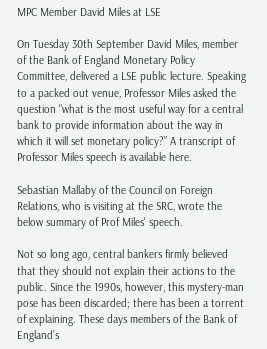MPC Member David Miles at LSE

On Tuesday 30th September David Miles, member of the Bank of England Monetary Policy Committee, delivered a LSE public lecture. Speaking to a packed out venue, Professor Miles asked the question "what is the most useful way for a central bank to provide information about the way in which it will set monetary policy?” A transcript of Professor Miles speech is available here.

Sebastian Mallaby of the Council on Foreign Relations, who is visiting at the SRC, wrote the below summary of Prof Miles' speech.

Not so long ago, central bankers firmly believed that they should not explain their actions to the public. Since the 1990s, however, this mystery-man pose has been discarded; there has been a torrent of explaining. These days members of the Bank of England’s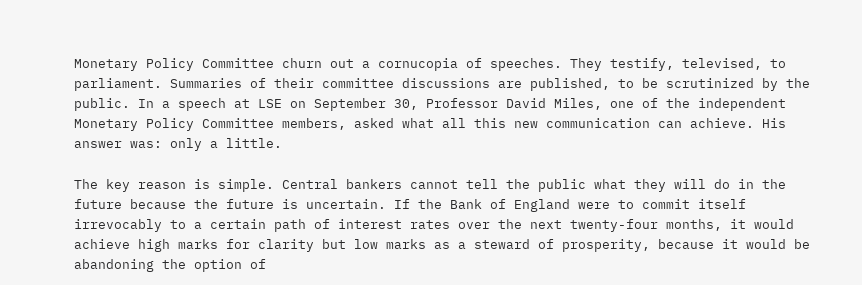Monetary Policy Committee churn out a cornucopia of speeches. They testify, televised, to parliament. Summaries of their committee discussions are published, to be scrutinized by the public. In a speech at LSE on September 30, Professor David Miles, one of the independent Monetary Policy Committee members, asked what all this new communication can achieve. His answer was: only a little.

The key reason is simple. Central bankers cannot tell the public what they will do in the future because the future is uncertain. If the Bank of England were to commit itself irrevocably to a certain path of interest rates over the next twenty-four months, it would achieve high marks for clarity but low marks as a steward of prosperity, because it would be abandoning the option of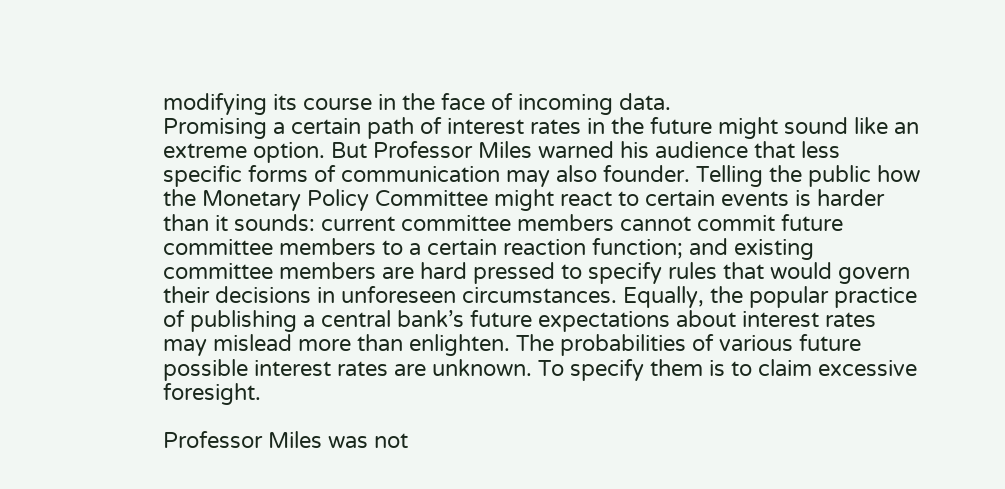modifying its course in the face of incoming data.
Promising a certain path of interest rates in the future might sound like an extreme option. But Professor Miles warned his audience that less specific forms of communication may also founder. Telling the public how the Monetary Policy Committee might react to certain events is harder than it sounds: current committee members cannot commit future committee members to a certain reaction function; and existing committee members are hard pressed to specify rules that would govern their decisions in unforeseen circumstances. Equally, the popular practice of publishing a central bank’s future expectations about interest rates may mislead more than enlighten. The probabilities of various future possible interest rates are unknown. To specify them is to claim excessive foresight.

Professor Miles was not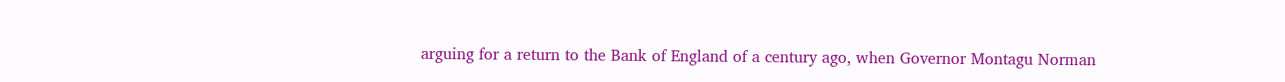arguing for a return to the Bank of England of a century ago, when Governor Montagu Norman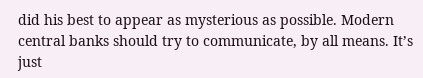did his best to appear as mysterious as possible. Modern central banks should try to communicate, by all means. It’s just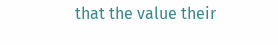that the value their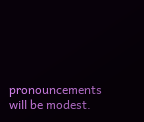pronouncements will be modest.